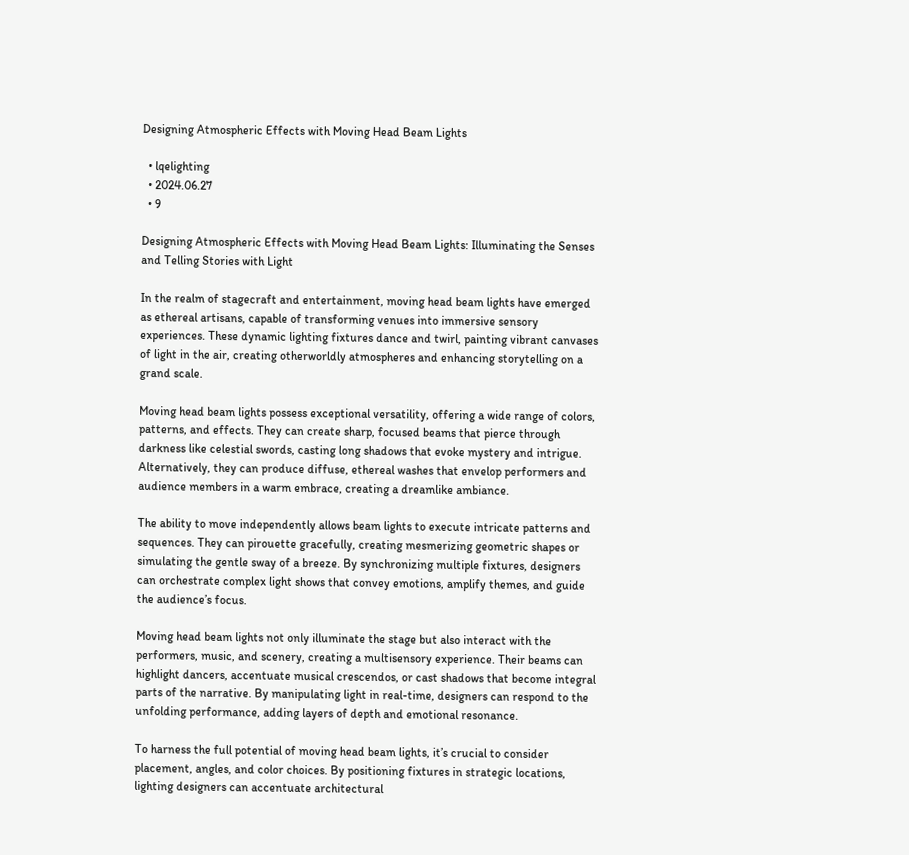Designing Atmospheric Effects with Moving Head Beam Lights

  • lqelighting
  • 2024.06.27
  • 9

Designing Atmospheric Effects with Moving Head Beam Lights: Illuminating the Senses and Telling Stories with Light

In the realm of stagecraft and entertainment, moving head beam lights have emerged as ethereal artisans, capable of transforming venues into immersive sensory experiences. These dynamic lighting fixtures dance and twirl, painting vibrant canvases of light in the air, creating otherworldly atmospheres and enhancing storytelling on a grand scale.

Moving head beam lights possess exceptional versatility, offering a wide range of colors, patterns, and effects. They can create sharp, focused beams that pierce through darkness like celestial swords, casting long shadows that evoke mystery and intrigue. Alternatively, they can produce diffuse, ethereal washes that envelop performers and audience members in a warm embrace, creating a dreamlike ambiance.

The ability to move independently allows beam lights to execute intricate patterns and sequences. They can pirouette gracefully, creating mesmerizing geometric shapes or simulating the gentle sway of a breeze. By synchronizing multiple fixtures, designers can orchestrate complex light shows that convey emotions, amplify themes, and guide the audience’s focus.

Moving head beam lights not only illuminate the stage but also interact with the performers, music, and scenery, creating a multisensory experience. Their beams can highlight dancers, accentuate musical crescendos, or cast shadows that become integral parts of the narrative. By manipulating light in real-time, designers can respond to the unfolding performance, adding layers of depth and emotional resonance.

To harness the full potential of moving head beam lights, it’s crucial to consider placement, angles, and color choices. By positioning fixtures in strategic locations, lighting designers can accentuate architectural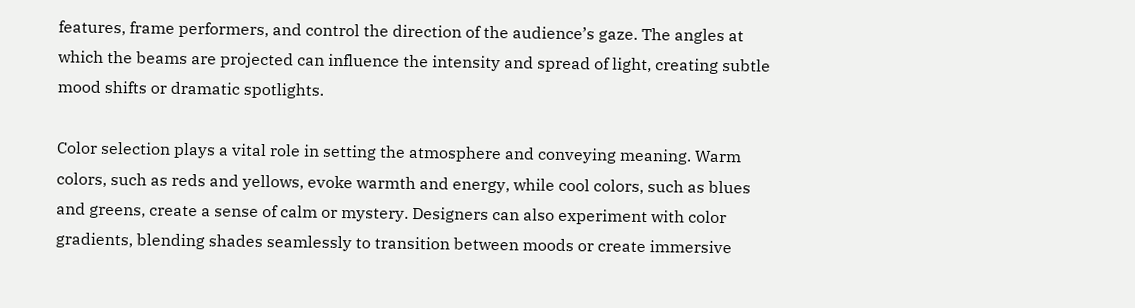features, frame performers, and control the direction of the audience’s gaze. The angles at which the beams are projected can influence the intensity and spread of light, creating subtle mood shifts or dramatic spotlights.

Color selection plays a vital role in setting the atmosphere and conveying meaning. Warm colors, such as reds and yellows, evoke warmth and energy, while cool colors, such as blues and greens, create a sense of calm or mystery. Designers can also experiment with color gradients, blending shades seamlessly to transition between moods or create immersive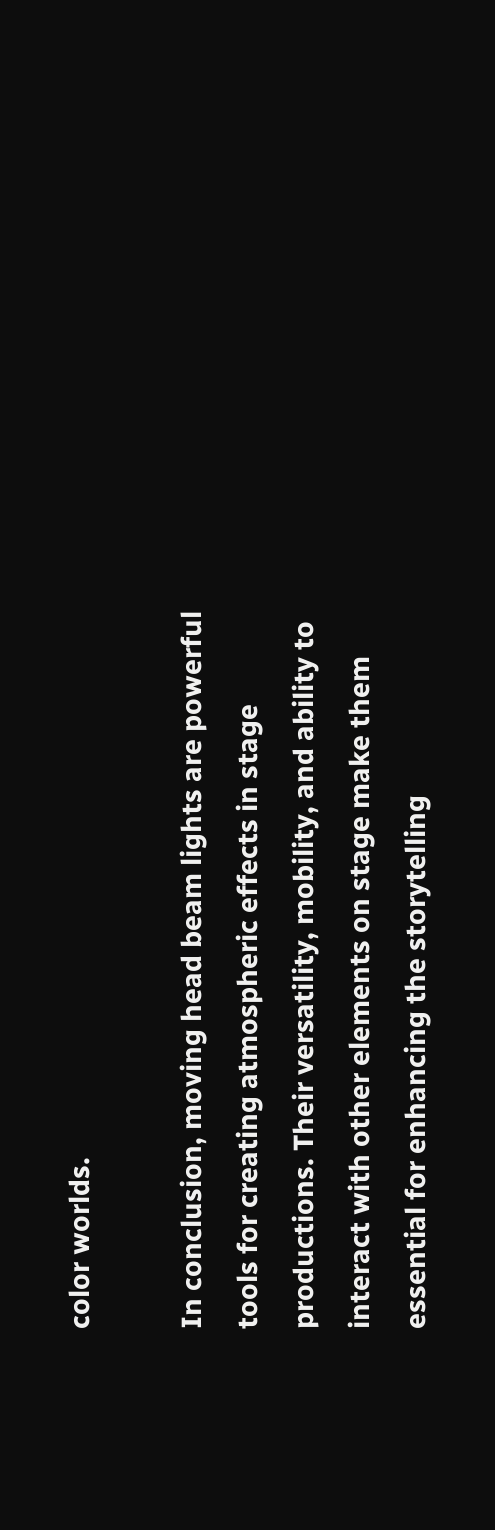color worlds.

In conclusion, moving head beam lights are powerful tools for creating atmospheric effects in stage productions. Their versatility, mobility, and ability to interact with other elements on stage make them essential for enhancing the storytelling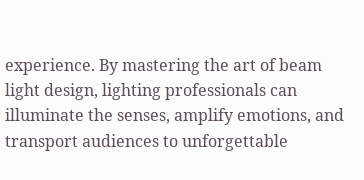experience. By mastering the art of beam light design, lighting professionals can illuminate the senses, amplify emotions, and transport audiences to unforgettable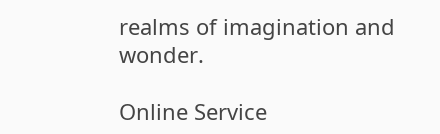realms of imagination and wonder.

Online Service